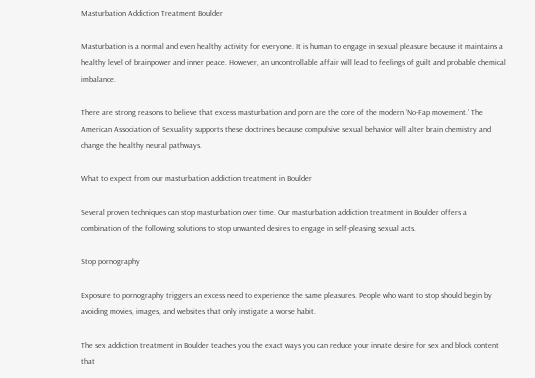Masturbation Addiction Treatment Boulder

Masturbation is a normal and even healthy activity for everyone. It is human to engage in sexual pleasure because it maintains a healthy level of brainpower and inner peace. However, an uncontrollable affair will lead to feelings of guilt and probable chemical imbalance.

There are strong reasons to believe that excess masturbation and porn are the core of the modern ‘No-Fap movement.’ The American Association of Sexuality supports these doctrines because compulsive sexual behavior will alter brain chemistry and change the healthy neural pathways.

What to expect from our masturbation addiction treatment in Boulder

Several proven techniques can stop masturbation over time. Our masturbation addiction treatment in Boulder offers a combination of the following solutions to stop unwanted desires to engage in self-pleasing sexual acts.

Stop pornography

Exposure to pornography triggers an excess need to experience the same pleasures. People who want to stop should begin by avoiding movies, images, and websites that only instigate a worse habit.

The sex addiction treatment in Boulder teaches you the exact ways you can reduce your innate desire for sex and block content that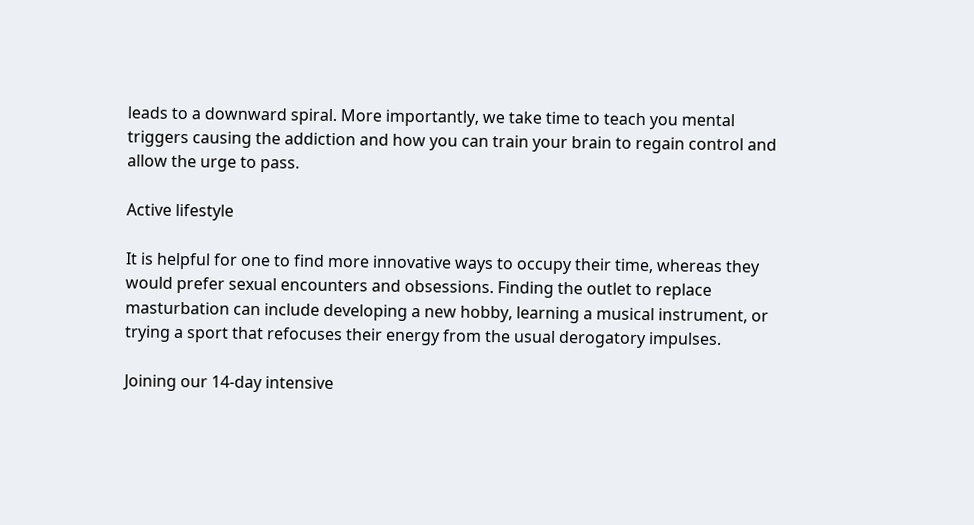leads to a downward spiral. More importantly, we take time to teach you mental triggers causing the addiction and how you can train your brain to regain control and allow the urge to pass.

Active lifestyle

It is helpful for one to find more innovative ways to occupy their time, whereas they would prefer sexual encounters and obsessions. Finding the outlet to replace masturbation can include developing a new hobby, learning a musical instrument, or trying a sport that refocuses their energy from the usual derogatory impulses.

Joining our 14-day intensive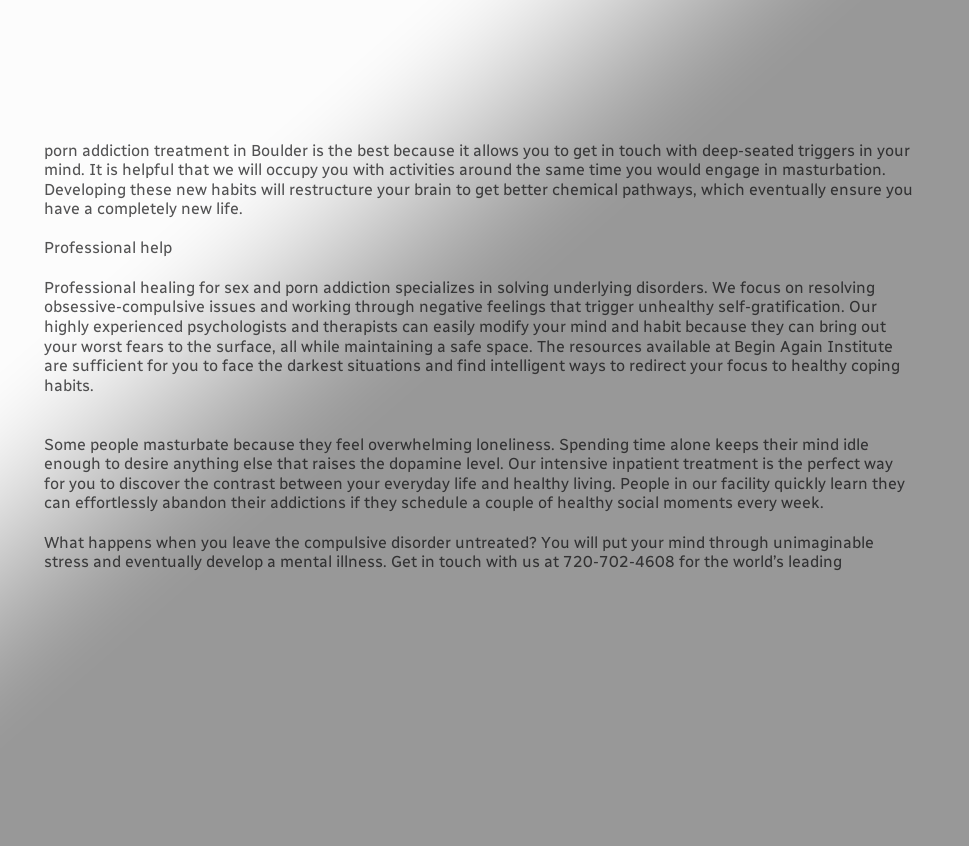porn addiction treatment in Boulder is the best because it allows you to get in touch with deep-seated triggers in your mind. It is helpful that we will occupy you with activities around the same time you would engage in masturbation. Developing these new habits will restructure your brain to get better chemical pathways, which eventually ensure you have a completely new life.

Professional help

Professional healing for sex and porn addiction specializes in solving underlying disorders. We focus on resolving obsessive-compulsive issues and working through negative feelings that trigger unhealthy self-gratification. Our highly experienced psychologists and therapists can easily modify your mind and habit because they can bring out your worst fears to the surface, all while maintaining a safe space. The resources available at Begin Again Institute are sufficient for you to face the darkest situations and find intelligent ways to redirect your focus to healthy coping habits.


Some people masturbate because they feel overwhelming loneliness. Spending time alone keeps their mind idle enough to desire anything else that raises the dopamine level. Our intensive inpatient treatment is the perfect way for you to discover the contrast between your everyday life and healthy living. People in our facility quickly learn they can effortlessly abandon their addictions if they schedule a couple of healthy social moments every week.

What happens when you leave the compulsive disorder untreated? You will put your mind through unimaginable stress and eventually develop a mental illness. Get in touch with us at 720-702-4608 for the world’s leading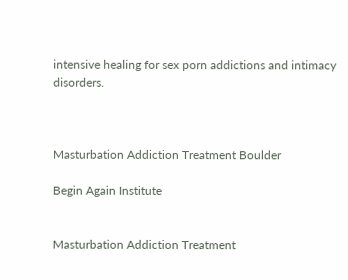intensive healing for sex porn addictions and intimacy disorders.



Masturbation Addiction Treatment Boulder

Begin Again Institute


Masturbation Addiction Treatment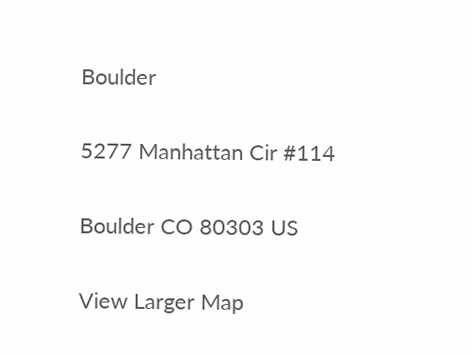Boulder

5277 Manhattan Cir #114

Boulder CO 80303 US

View Larger Map